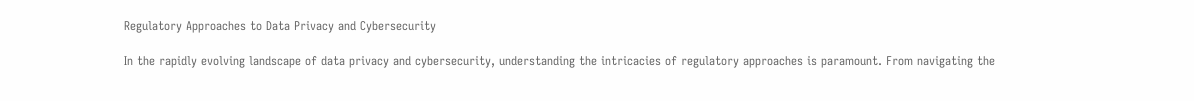Regulatory Approaches to Data Privacy and Cybersecurity

In the rapidly evolving landscape of data privacy and cybersecurity, understanding the intricacies of regulatory approaches is paramount. From navigating the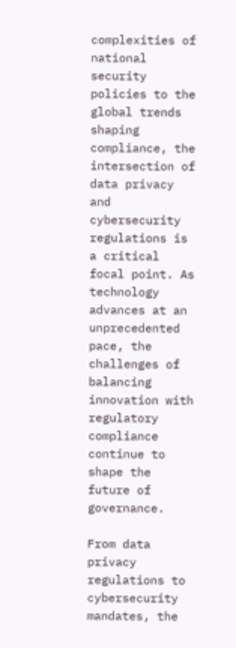complexities of national security policies to the global trends shaping compliance, the intersection of data privacy and cybersecurity regulations is a critical focal point. As technology advances at an unprecedented pace, the challenges of balancing innovation with regulatory compliance continue to shape the future of governance.

From data privacy regulations to cybersecurity mandates, the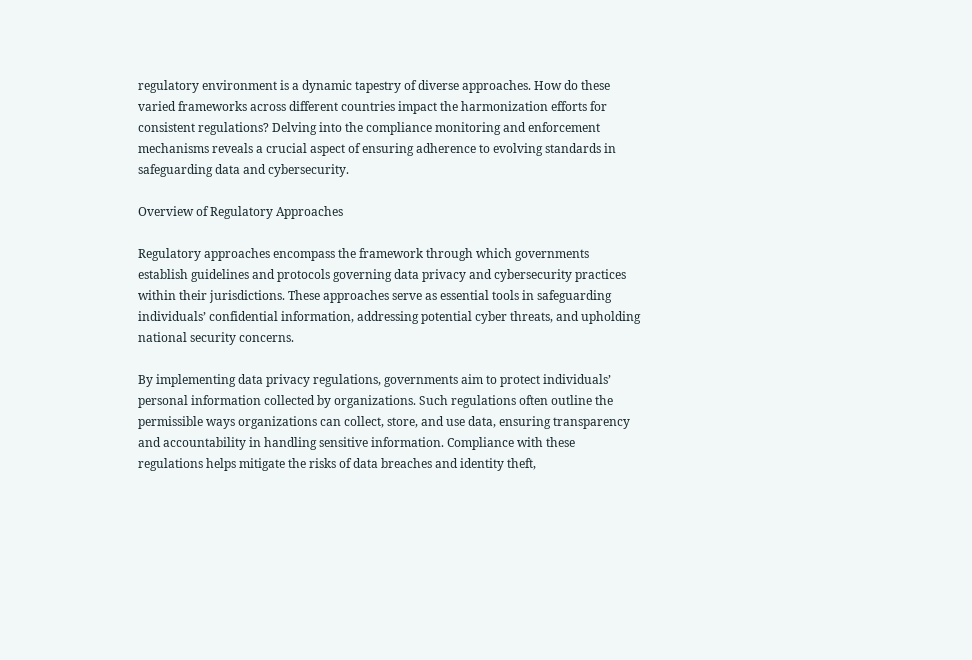regulatory environment is a dynamic tapestry of diverse approaches. How do these varied frameworks across different countries impact the harmonization efforts for consistent regulations? Delving into the compliance monitoring and enforcement mechanisms reveals a crucial aspect of ensuring adherence to evolving standards in safeguarding data and cybersecurity.

Overview of Regulatory Approaches

Regulatory approaches encompass the framework through which governments establish guidelines and protocols governing data privacy and cybersecurity practices within their jurisdictions. These approaches serve as essential tools in safeguarding individuals’ confidential information, addressing potential cyber threats, and upholding national security concerns.

By implementing data privacy regulations, governments aim to protect individuals’ personal information collected by organizations. Such regulations often outline the permissible ways organizations can collect, store, and use data, ensuring transparency and accountability in handling sensitive information. Compliance with these regulations helps mitigate the risks of data breaches and identity theft,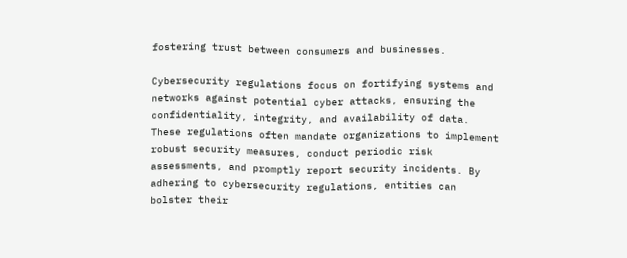fostering trust between consumers and businesses.

Cybersecurity regulations focus on fortifying systems and networks against potential cyber attacks, ensuring the confidentiality, integrity, and availability of data. These regulations often mandate organizations to implement robust security measures, conduct periodic risk assessments, and promptly report security incidents. By adhering to cybersecurity regulations, entities can bolster their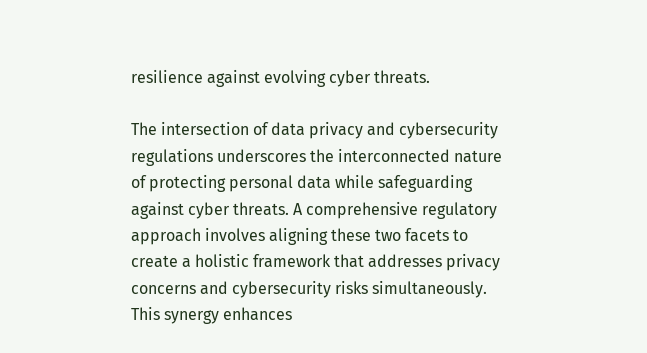resilience against evolving cyber threats.

The intersection of data privacy and cybersecurity regulations underscores the interconnected nature of protecting personal data while safeguarding against cyber threats. A comprehensive regulatory approach involves aligning these two facets to create a holistic framework that addresses privacy concerns and cybersecurity risks simultaneously. This synergy enhances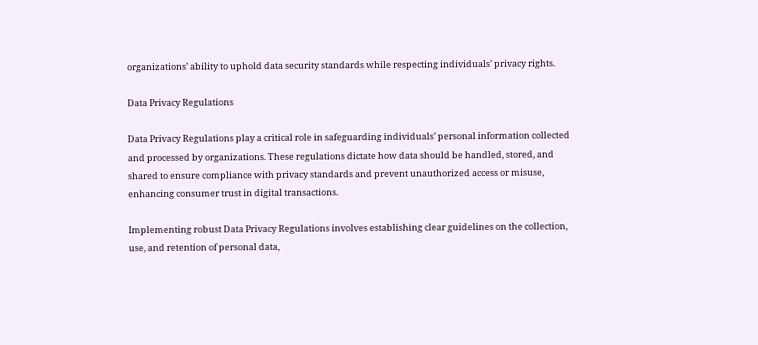organizations’ ability to uphold data security standards while respecting individuals’ privacy rights.

Data Privacy Regulations

Data Privacy Regulations play a critical role in safeguarding individuals’ personal information collected and processed by organizations. These regulations dictate how data should be handled, stored, and shared to ensure compliance with privacy standards and prevent unauthorized access or misuse, enhancing consumer trust in digital transactions.

Implementing robust Data Privacy Regulations involves establishing clear guidelines on the collection, use, and retention of personal data,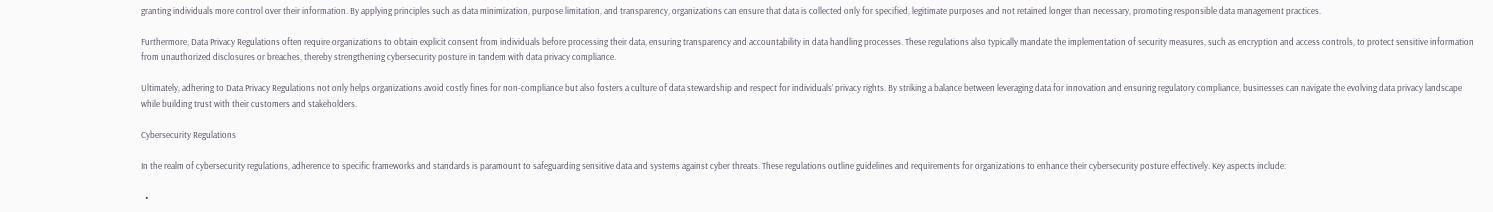granting individuals more control over their information. By applying principles such as data minimization, purpose limitation, and transparency, organizations can ensure that data is collected only for specified, legitimate purposes and not retained longer than necessary, promoting responsible data management practices.

Furthermore, Data Privacy Regulations often require organizations to obtain explicit consent from individuals before processing their data, ensuring transparency and accountability in data handling processes. These regulations also typically mandate the implementation of security measures, such as encryption and access controls, to protect sensitive information from unauthorized disclosures or breaches, thereby strengthening cybersecurity posture in tandem with data privacy compliance.

Ultimately, adhering to Data Privacy Regulations not only helps organizations avoid costly fines for non-compliance but also fosters a culture of data stewardship and respect for individuals’ privacy rights. By striking a balance between leveraging data for innovation and ensuring regulatory compliance, businesses can navigate the evolving data privacy landscape while building trust with their customers and stakeholders.

Cybersecurity Regulations

In the realm of cybersecurity regulations, adherence to specific frameworks and standards is paramount to safeguarding sensitive data and systems against cyber threats. These regulations outline guidelines and requirements for organizations to enhance their cybersecurity posture effectively. Key aspects include:

  •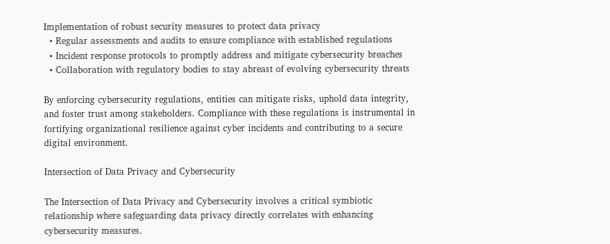Implementation of robust security measures to protect data privacy
  • Regular assessments and audits to ensure compliance with established regulations
  • Incident response protocols to promptly address and mitigate cybersecurity breaches
  • Collaboration with regulatory bodies to stay abreast of evolving cybersecurity threats

By enforcing cybersecurity regulations, entities can mitigate risks, uphold data integrity, and foster trust among stakeholders. Compliance with these regulations is instrumental in fortifying organizational resilience against cyber incidents and contributing to a secure digital environment.

Intersection of Data Privacy and Cybersecurity

The Intersection of Data Privacy and Cybersecurity involves a critical symbiotic relationship where safeguarding data privacy directly correlates with enhancing cybersecurity measures.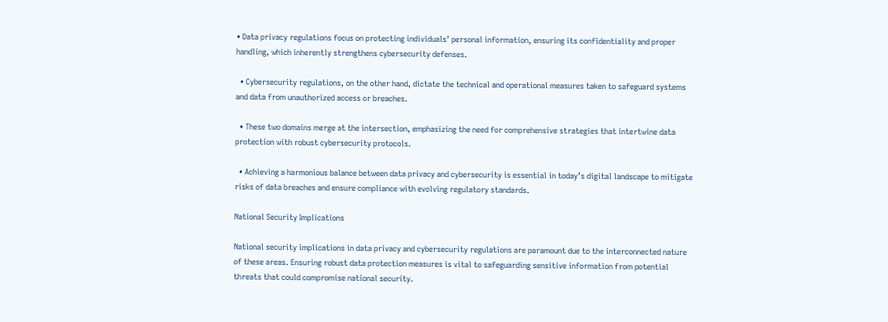• Data privacy regulations focus on protecting individuals’ personal information, ensuring its confidentiality and proper handling, which inherently strengthens cybersecurity defenses.

  • Cybersecurity regulations, on the other hand, dictate the technical and operational measures taken to safeguard systems and data from unauthorized access or breaches.

  • These two domains merge at the intersection, emphasizing the need for comprehensive strategies that intertwine data protection with robust cybersecurity protocols.

  • Achieving a harmonious balance between data privacy and cybersecurity is essential in today’s digital landscape to mitigate risks of data breaches and ensure compliance with evolving regulatory standards.

National Security Implications

National security implications in data privacy and cybersecurity regulations are paramount due to the interconnected nature of these areas. Ensuring robust data protection measures is vital to safeguarding sensitive information from potential threats that could compromise national security.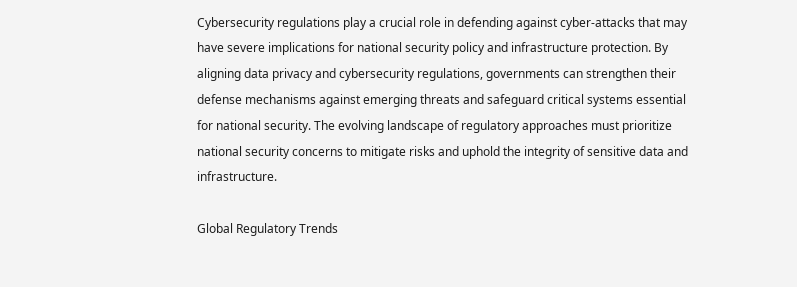Cybersecurity regulations play a crucial role in defending against cyber-attacks that may have severe implications for national security policy and infrastructure protection. By aligning data privacy and cybersecurity regulations, governments can strengthen their defense mechanisms against emerging threats and safeguard critical systems essential for national security. The evolving landscape of regulatory approaches must prioritize national security concerns to mitigate risks and uphold the integrity of sensitive data and infrastructure.

Global Regulatory Trends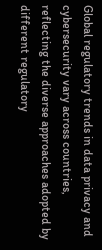Global regulatory trends in data privacy and cybersecurity vary across countries, reflecting the diverse approaches adopted by different regulatory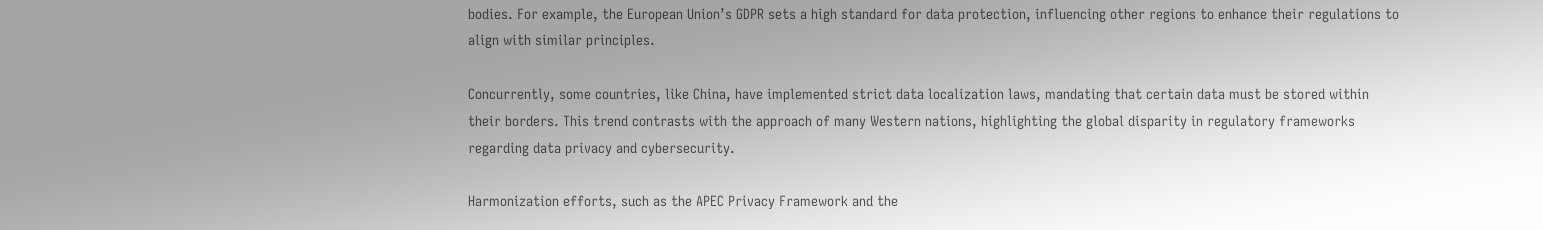bodies. For example, the European Union’s GDPR sets a high standard for data protection, influencing other regions to enhance their regulations to align with similar principles.

Concurrently, some countries, like China, have implemented strict data localization laws, mandating that certain data must be stored within their borders. This trend contrasts with the approach of many Western nations, highlighting the global disparity in regulatory frameworks regarding data privacy and cybersecurity.

Harmonization efforts, such as the APEC Privacy Framework and the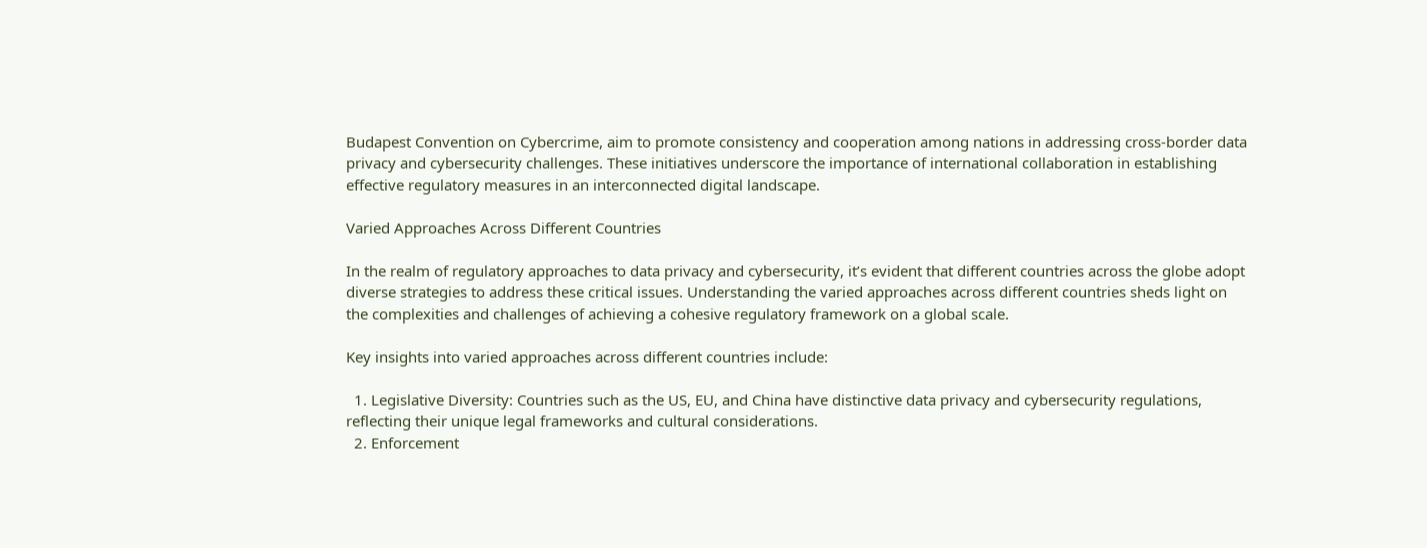Budapest Convention on Cybercrime, aim to promote consistency and cooperation among nations in addressing cross-border data privacy and cybersecurity challenges. These initiatives underscore the importance of international collaboration in establishing effective regulatory measures in an interconnected digital landscape.

Varied Approaches Across Different Countries

In the realm of regulatory approaches to data privacy and cybersecurity, it’s evident that different countries across the globe adopt diverse strategies to address these critical issues. Understanding the varied approaches across different countries sheds light on the complexities and challenges of achieving a cohesive regulatory framework on a global scale.

Key insights into varied approaches across different countries include:

  1. Legislative Diversity: Countries such as the US, EU, and China have distinctive data privacy and cybersecurity regulations, reflecting their unique legal frameworks and cultural considerations.
  2. Enforcement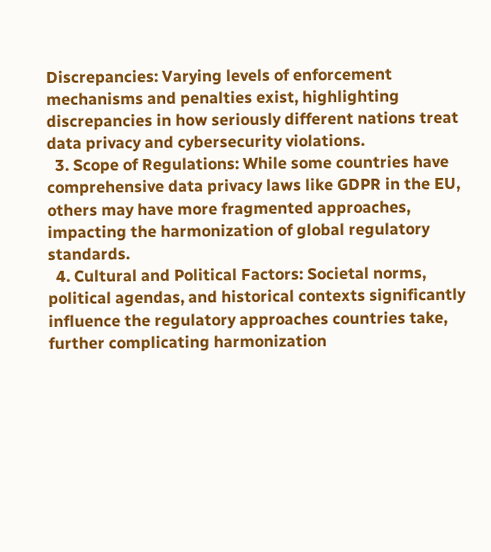Discrepancies: Varying levels of enforcement mechanisms and penalties exist, highlighting discrepancies in how seriously different nations treat data privacy and cybersecurity violations.
  3. Scope of Regulations: While some countries have comprehensive data privacy laws like GDPR in the EU, others may have more fragmented approaches, impacting the harmonization of global regulatory standards.
  4. Cultural and Political Factors: Societal norms, political agendas, and historical contexts significantly influence the regulatory approaches countries take, further complicating harmonization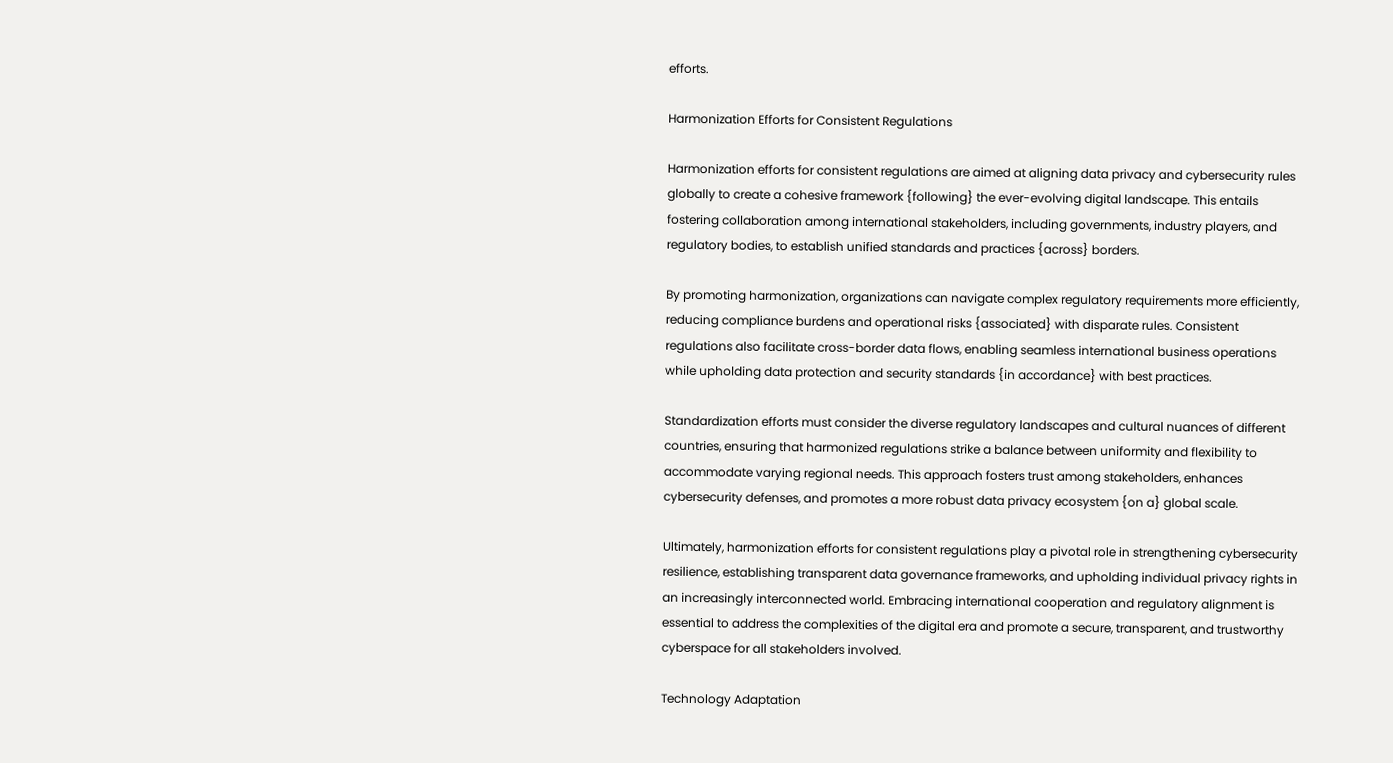efforts.

Harmonization Efforts for Consistent Regulations

Harmonization efforts for consistent regulations are aimed at aligning data privacy and cybersecurity rules globally to create a cohesive framework {following} the ever-evolving digital landscape. This entails fostering collaboration among international stakeholders, including governments, industry players, and regulatory bodies, to establish unified standards and practices {across} borders.

By promoting harmonization, organizations can navigate complex regulatory requirements more efficiently, reducing compliance burdens and operational risks {associated} with disparate rules. Consistent regulations also facilitate cross-border data flows, enabling seamless international business operations while upholding data protection and security standards {in accordance} with best practices.

Standardization efforts must consider the diverse regulatory landscapes and cultural nuances of different countries, ensuring that harmonized regulations strike a balance between uniformity and flexibility to accommodate varying regional needs. This approach fosters trust among stakeholders, enhances cybersecurity defenses, and promotes a more robust data privacy ecosystem {on a} global scale.

Ultimately, harmonization efforts for consistent regulations play a pivotal role in strengthening cybersecurity resilience, establishing transparent data governance frameworks, and upholding individual privacy rights in an increasingly interconnected world. Embracing international cooperation and regulatory alignment is essential to address the complexities of the digital era and promote a secure, transparent, and trustworthy cyberspace for all stakeholders involved.

Technology Adaptation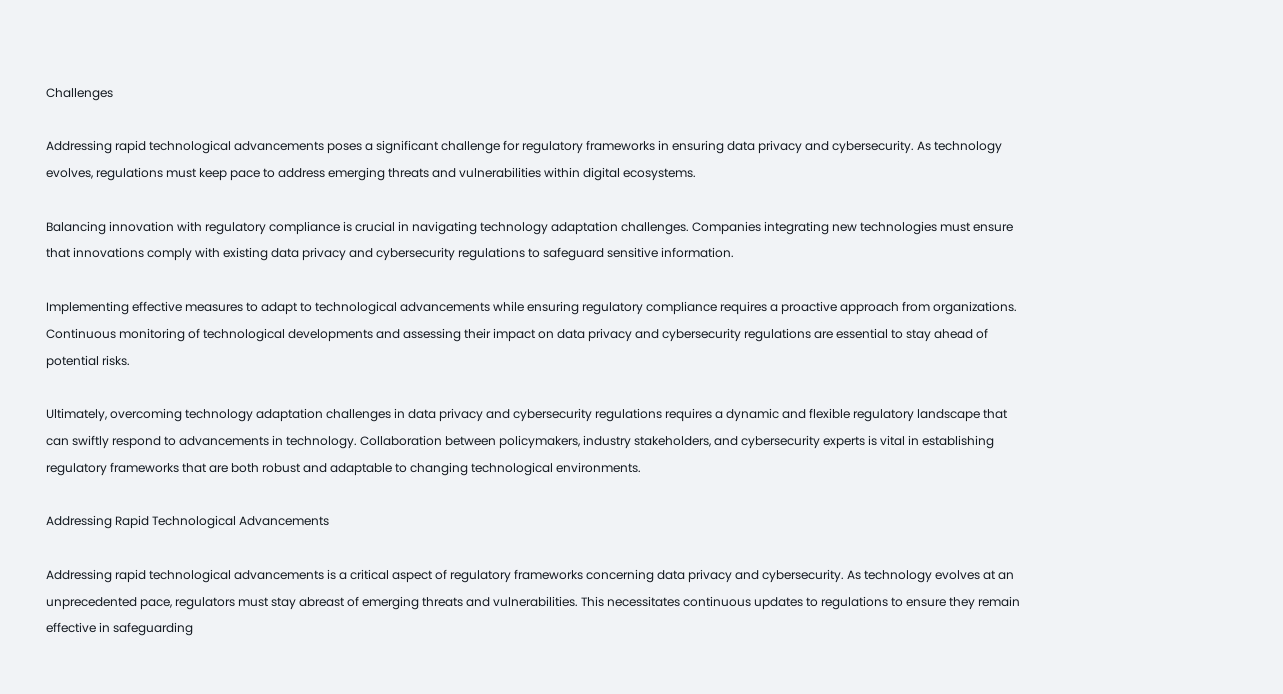Challenges

Addressing rapid technological advancements poses a significant challenge for regulatory frameworks in ensuring data privacy and cybersecurity. As technology evolves, regulations must keep pace to address emerging threats and vulnerabilities within digital ecosystems.

Balancing innovation with regulatory compliance is crucial in navigating technology adaptation challenges. Companies integrating new technologies must ensure that innovations comply with existing data privacy and cybersecurity regulations to safeguard sensitive information.

Implementing effective measures to adapt to technological advancements while ensuring regulatory compliance requires a proactive approach from organizations. Continuous monitoring of technological developments and assessing their impact on data privacy and cybersecurity regulations are essential to stay ahead of potential risks.

Ultimately, overcoming technology adaptation challenges in data privacy and cybersecurity regulations requires a dynamic and flexible regulatory landscape that can swiftly respond to advancements in technology. Collaboration between policymakers, industry stakeholders, and cybersecurity experts is vital in establishing regulatory frameworks that are both robust and adaptable to changing technological environments.

Addressing Rapid Technological Advancements

Addressing rapid technological advancements is a critical aspect of regulatory frameworks concerning data privacy and cybersecurity. As technology evolves at an unprecedented pace, regulators must stay abreast of emerging threats and vulnerabilities. This necessitates continuous updates to regulations to ensure they remain effective in safeguarding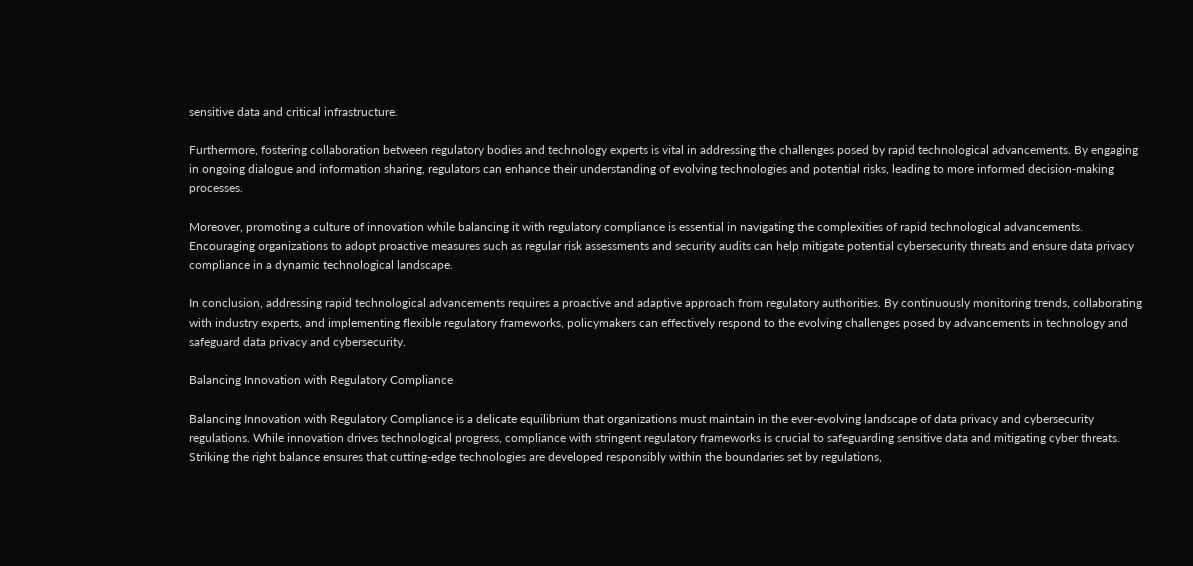sensitive data and critical infrastructure.

Furthermore, fostering collaboration between regulatory bodies and technology experts is vital in addressing the challenges posed by rapid technological advancements. By engaging in ongoing dialogue and information sharing, regulators can enhance their understanding of evolving technologies and potential risks, leading to more informed decision-making processes.

Moreover, promoting a culture of innovation while balancing it with regulatory compliance is essential in navigating the complexities of rapid technological advancements. Encouraging organizations to adopt proactive measures such as regular risk assessments and security audits can help mitigate potential cybersecurity threats and ensure data privacy compliance in a dynamic technological landscape.

In conclusion, addressing rapid technological advancements requires a proactive and adaptive approach from regulatory authorities. By continuously monitoring trends, collaborating with industry experts, and implementing flexible regulatory frameworks, policymakers can effectively respond to the evolving challenges posed by advancements in technology and safeguard data privacy and cybersecurity.

Balancing Innovation with Regulatory Compliance

Balancing Innovation with Regulatory Compliance is a delicate equilibrium that organizations must maintain in the ever-evolving landscape of data privacy and cybersecurity regulations. While innovation drives technological progress, compliance with stringent regulatory frameworks is crucial to safeguarding sensitive data and mitigating cyber threats. Striking the right balance ensures that cutting-edge technologies are developed responsibly within the boundaries set by regulations,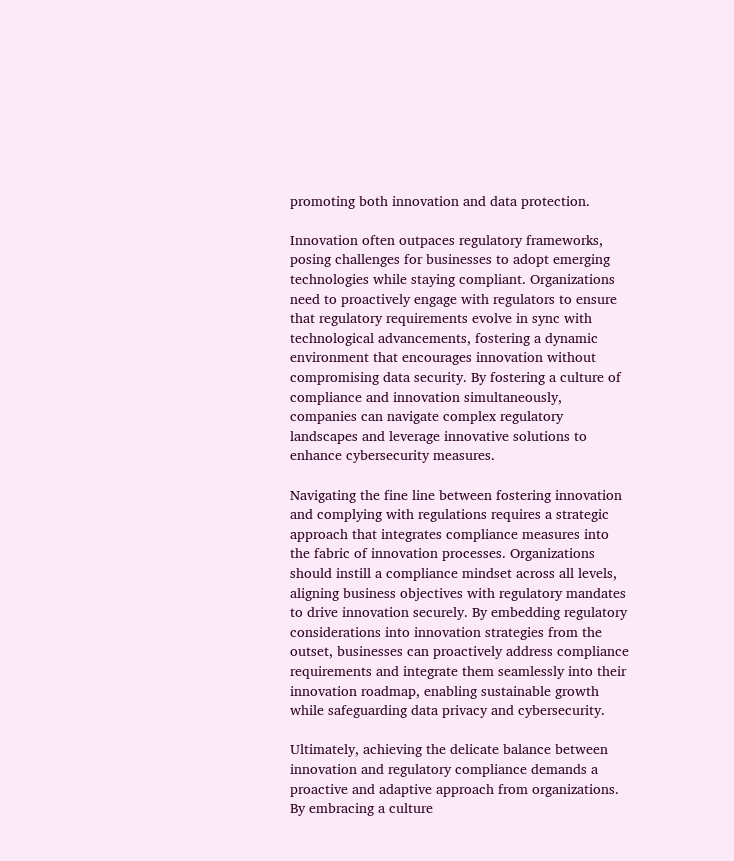promoting both innovation and data protection.

Innovation often outpaces regulatory frameworks, posing challenges for businesses to adopt emerging technologies while staying compliant. Organizations need to proactively engage with regulators to ensure that regulatory requirements evolve in sync with technological advancements, fostering a dynamic environment that encourages innovation without compromising data security. By fostering a culture of compliance and innovation simultaneously, companies can navigate complex regulatory landscapes and leverage innovative solutions to enhance cybersecurity measures.

Navigating the fine line between fostering innovation and complying with regulations requires a strategic approach that integrates compliance measures into the fabric of innovation processes. Organizations should instill a compliance mindset across all levels, aligning business objectives with regulatory mandates to drive innovation securely. By embedding regulatory considerations into innovation strategies from the outset, businesses can proactively address compliance requirements and integrate them seamlessly into their innovation roadmap, enabling sustainable growth while safeguarding data privacy and cybersecurity.

Ultimately, achieving the delicate balance between innovation and regulatory compliance demands a proactive and adaptive approach from organizations. By embracing a culture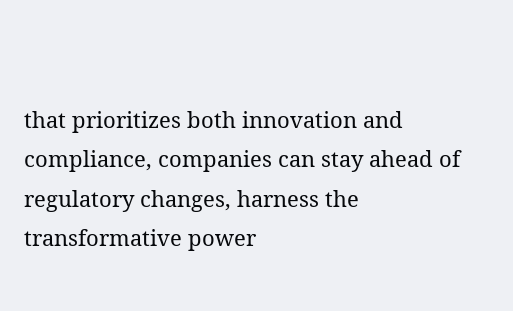that prioritizes both innovation and compliance, companies can stay ahead of regulatory changes, harness the transformative power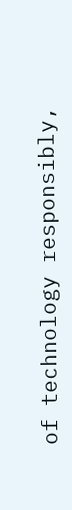of technology responsibly,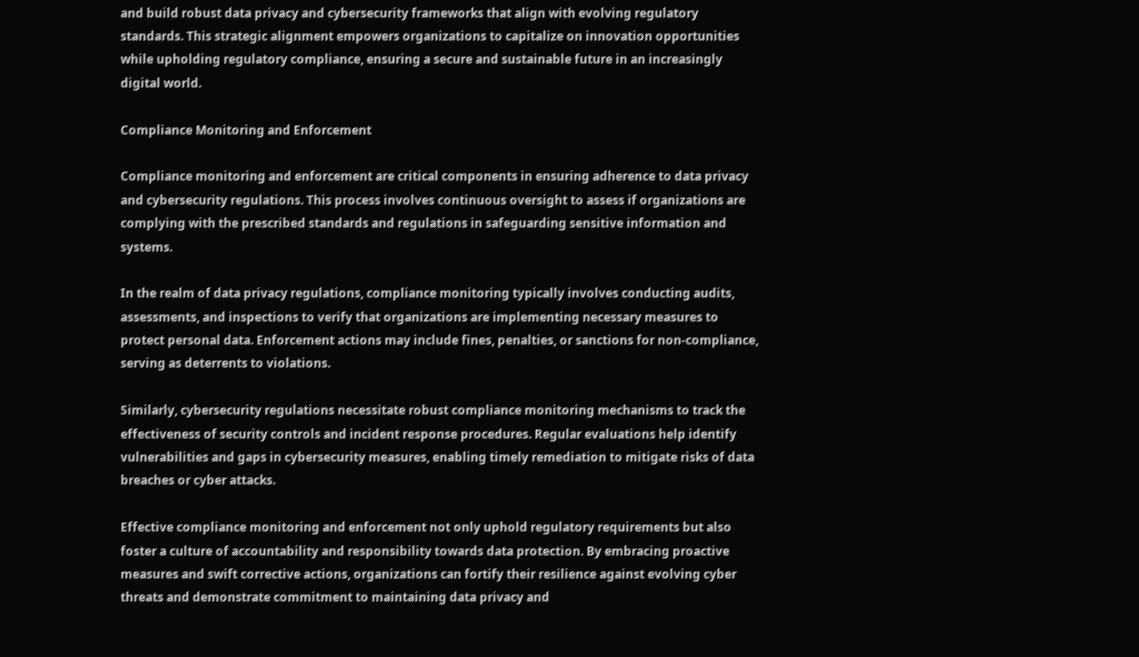and build robust data privacy and cybersecurity frameworks that align with evolving regulatory standards. This strategic alignment empowers organizations to capitalize on innovation opportunities while upholding regulatory compliance, ensuring a secure and sustainable future in an increasingly digital world.

Compliance Monitoring and Enforcement

Compliance monitoring and enforcement are critical components in ensuring adherence to data privacy and cybersecurity regulations. This process involves continuous oversight to assess if organizations are complying with the prescribed standards and regulations in safeguarding sensitive information and systems.

In the realm of data privacy regulations, compliance monitoring typically involves conducting audits, assessments, and inspections to verify that organizations are implementing necessary measures to protect personal data. Enforcement actions may include fines, penalties, or sanctions for non-compliance, serving as deterrents to violations.

Similarly, cybersecurity regulations necessitate robust compliance monitoring mechanisms to track the effectiveness of security controls and incident response procedures. Regular evaluations help identify vulnerabilities and gaps in cybersecurity measures, enabling timely remediation to mitigate risks of data breaches or cyber attacks.

Effective compliance monitoring and enforcement not only uphold regulatory requirements but also foster a culture of accountability and responsibility towards data protection. By embracing proactive measures and swift corrective actions, organizations can fortify their resilience against evolving cyber threats and demonstrate commitment to maintaining data privacy and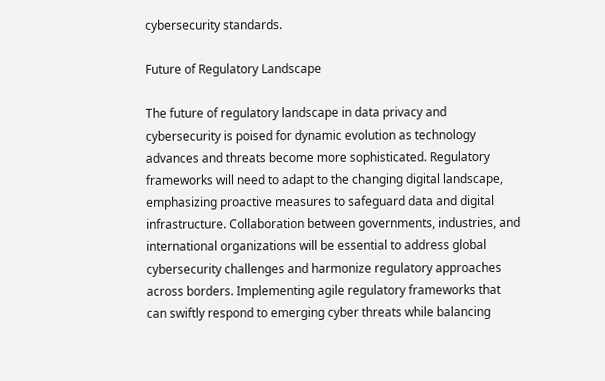cybersecurity standards.

Future of Regulatory Landscape

The future of regulatory landscape in data privacy and cybersecurity is poised for dynamic evolution as technology advances and threats become more sophisticated. Regulatory frameworks will need to adapt to the changing digital landscape, emphasizing proactive measures to safeguard data and digital infrastructure. Collaboration between governments, industries, and international organizations will be essential to address global cybersecurity challenges and harmonize regulatory approaches across borders. Implementing agile regulatory frameworks that can swiftly respond to emerging cyber threats while balancing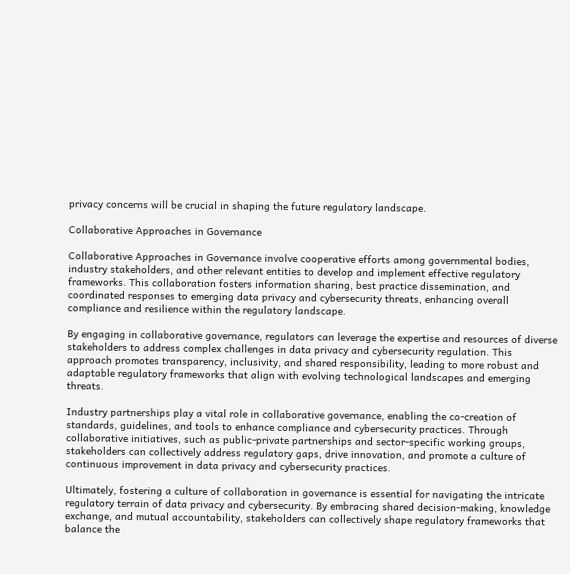privacy concerns will be crucial in shaping the future regulatory landscape.

Collaborative Approaches in Governance

Collaborative Approaches in Governance involve cooperative efforts among governmental bodies, industry stakeholders, and other relevant entities to develop and implement effective regulatory frameworks. This collaboration fosters information sharing, best practice dissemination, and coordinated responses to emerging data privacy and cybersecurity threats, enhancing overall compliance and resilience within the regulatory landscape.

By engaging in collaborative governance, regulators can leverage the expertise and resources of diverse stakeholders to address complex challenges in data privacy and cybersecurity regulation. This approach promotes transparency, inclusivity, and shared responsibility, leading to more robust and adaptable regulatory frameworks that align with evolving technological landscapes and emerging threats.

Industry partnerships play a vital role in collaborative governance, enabling the co-creation of standards, guidelines, and tools to enhance compliance and cybersecurity practices. Through collaborative initiatives, such as public-private partnerships and sector-specific working groups, stakeholders can collectively address regulatory gaps, drive innovation, and promote a culture of continuous improvement in data privacy and cybersecurity practices.

Ultimately, fostering a culture of collaboration in governance is essential for navigating the intricate regulatory terrain of data privacy and cybersecurity. By embracing shared decision-making, knowledge exchange, and mutual accountability, stakeholders can collectively shape regulatory frameworks that balance the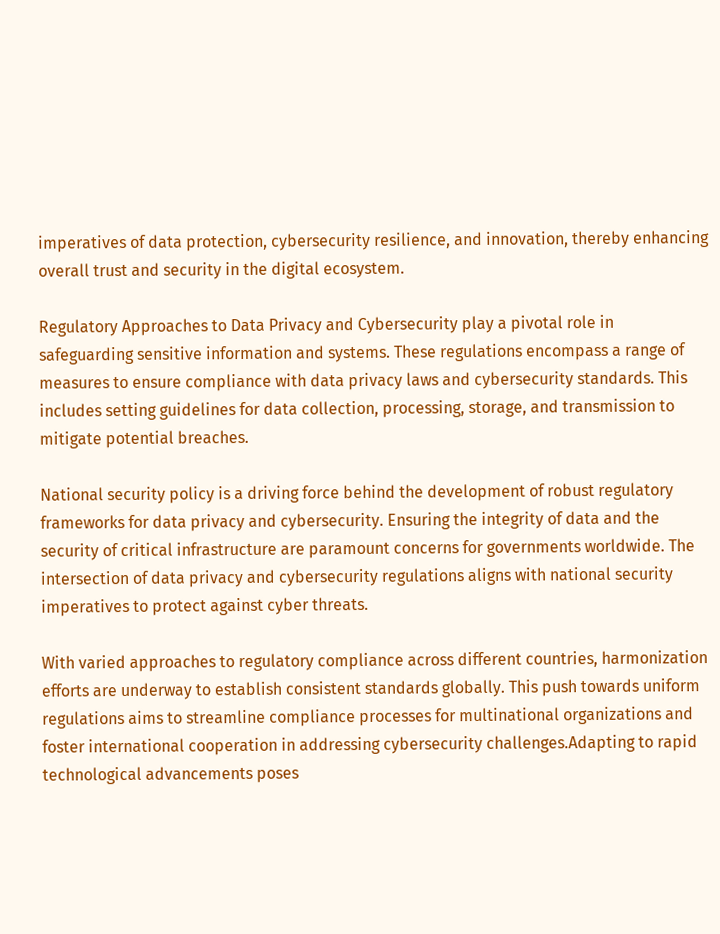imperatives of data protection, cybersecurity resilience, and innovation, thereby enhancing overall trust and security in the digital ecosystem.

Regulatory Approaches to Data Privacy and Cybersecurity play a pivotal role in safeguarding sensitive information and systems. These regulations encompass a range of measures to ensure compliance with data privacy laws and cybersecurity standards. This includes setting guidelines for data collection, processing, storage, and transmission to mitigate potential breaches.

National security policy is a driving force behind the development of robust regulatory frameworks for data privacy and cybersecurity. Ensuring the integrity of data and the security of critical infrastructure are paramount concerns for governments worldwide. The intersection of data privacy and cybersecurity regulations aligns with national security imperatives to protect against cyber threats.

With varied approaches to regulatory compliance across different countries, harmonization efforts are underway to establish consistent standards globally. This push towards uniform regulations aims to streamline compliance processes for multinational organizations and foster international cooperation in addressing cybersecurity challenges.Adapting to rapid technological advancements poses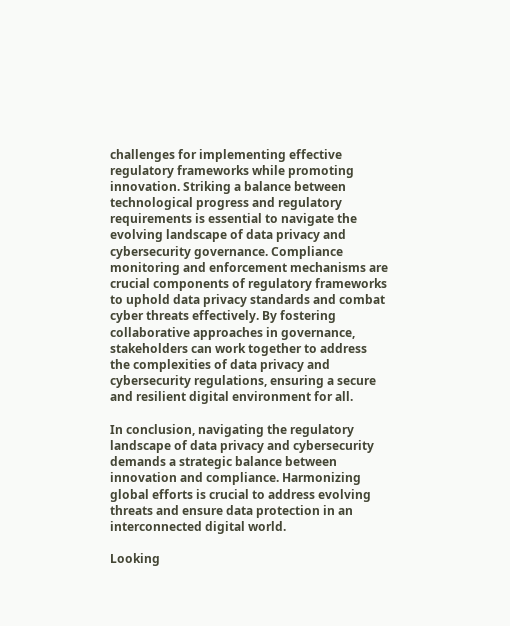challenges for implementing effective regulatory frameworks while promoting innovation. Striking a balance between technological progress and regulatory requirements is essential to navigate the evolving landscape of data privacy and cybersecurity governance. Compliance monitoring and enforcement mechanisms are crucial components of regulatory frameworks to uphold data privacy standards and combat cyber threats effectively. By fostering collaborative approaches in governance, stakeholders can work together to address the complexities of data privacy and cybersecurity regulations, ensuring a secure and resilient digital environment for all.

In conclusion, navigating the regulatory landscape of data privacy and cybersecurity demands a strategic balance between innovation and compliance. Harmonizing global efforts is crucial to address evolving threats and ensure data protection in an interconnected digital world.

Looking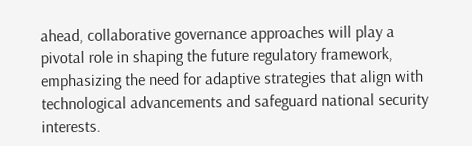ahead, collaborative governance approaches will play a pivotal role in shaping the future regulatory framework, emphasizing the need for adaptive strategies that align with technological advancements and safeguard national security interests.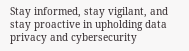Stay informed, stay vigilant, and stay proactive in upholding data privacy and cybersecurity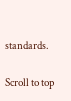standards.

Scroll to top